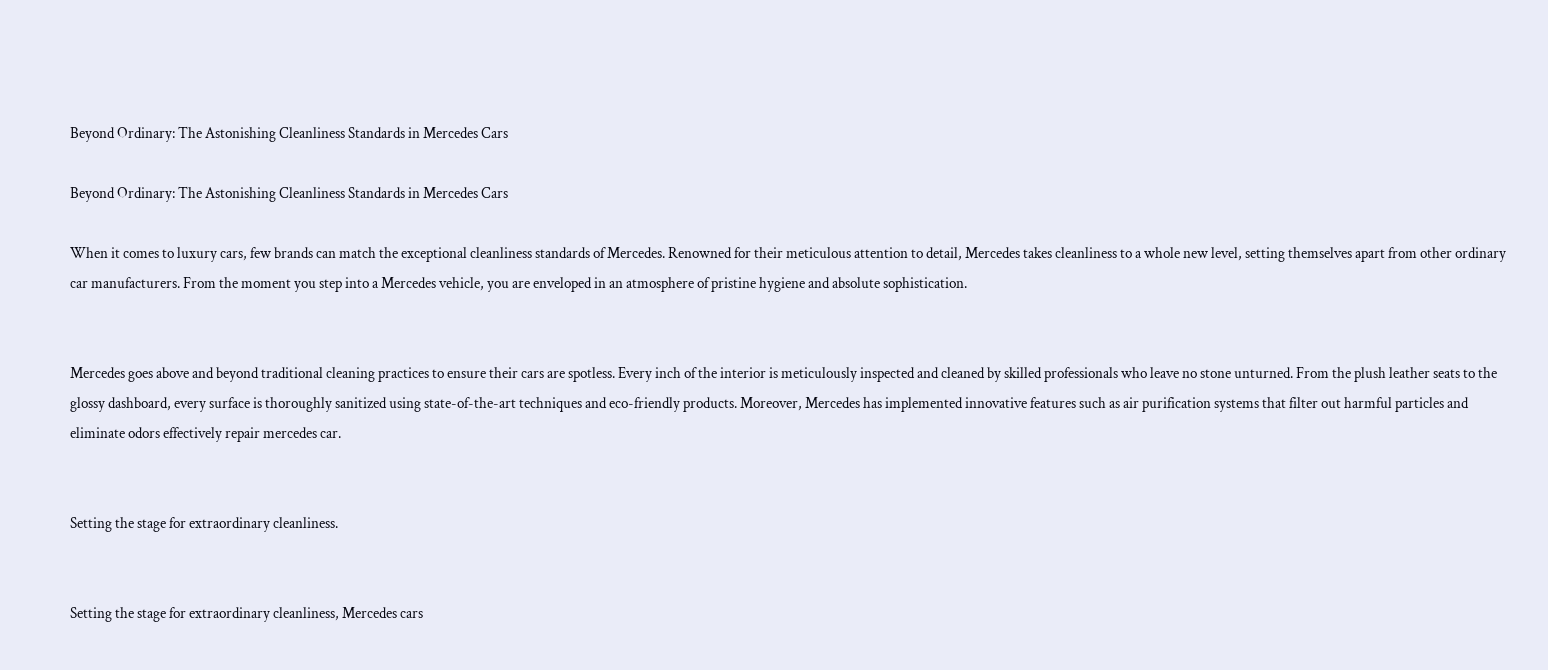Beyond Ordinary: The Astonishing Cleanliness Standards in Mercedes Cars

Beyond Ordinary: The Astonishing Cleanliness Standards in Mercedes Cars

When it comes to luxury cars, few brands can match the exceptional cleanliness standards of Mercedes. Renowned for their meticulous attention to detail, Mercedes takes cleanliness to a whole new level, setting themselves apart from other ordinary car manufacturers. From the moment you step into a Mercedes vehicle, you are enveloped in an atmosphere of pristine hygiene and absolute sophistication.


Mercedes goes above and beyond traditional cleaning practices to ensure their cars are spotless. Every inch of the interior is meticulously inspected and cleaned by skilled professionals who leave no stone unturned. From the plush leather seats to the glossy dashboard, every surface is thoroughly sanitized using state-of-the-art techniques and eco-friendly products. Moreover, Mercedes has implemented innovative features such as air purification systems that filter out harmful particles and eliminate odors effectively repair mercedes car.


Setting the stage for extraordinary cleanliness.


Setting the stage for extraordinary cleanliness, Mercedes cars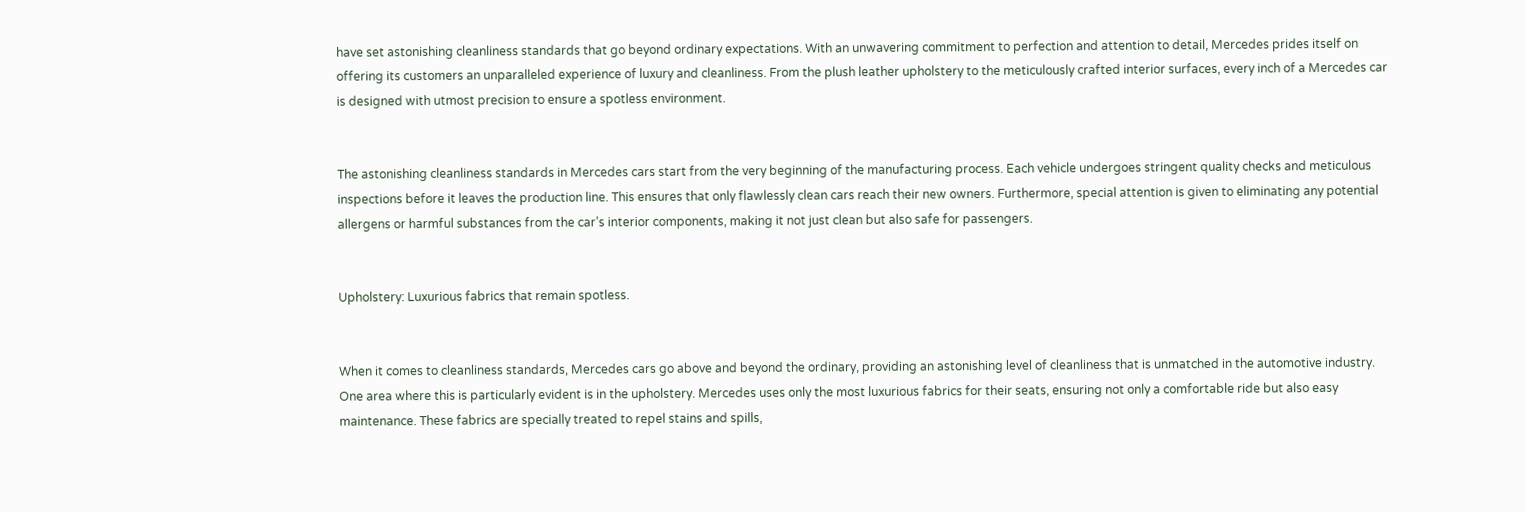have set astonishing cleanliness standards that go beyond ordinary expectations. With an unwavering commitment to perfection and attention to detail, Mercedes prides itself on offering its customers an unparalleled experience of luxury and cleanliness. From the plush leather upholstery to the meticulously crafted interior surfaces, every inch of a Mercedes car is designed with utmost precision to ensure a spotless environment.


The astonishing cleanliness standards in Mercedes cars start from the very beginning of the manufacturing process. Each vehicle undergoes stringent quality checks and meticulous inspections before it leaves the production line. This ensures that only flawlessly clean cars reach their new owners. Furthermore, special attention is given to eliminating any potential allergens or harmful substances from the car’s interior components, making it not just clean but also safe for passengers.


Upholstery: Luxurious fabrics that remain spotless.


When it comes to cleanliness standards, Mercedes cars go above and beyond the ordinary, providing an astonishing level of cleanliness that is unmatched in the automotive industry. One area where this is particularly evident is in the upholstery. Mercedes uses only the most luxurious fabrics for their seats, ensuring not only a comfortable ride but also easy maintenance. These fabrics are specially treated to repel stains and spills,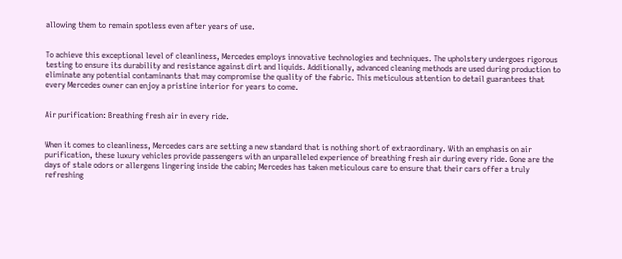allowing them to remain spotless even after years of use.


To achieve this exceptional level of cleanliness, Mercedes employs innovative technologies and techniques. The upholstery undergoes rigorous testing to ensure its durability and resistance against dirt and liquids. Additionally, advanced cleaning methods are used during production to eliminate any potential contaminants that may compromise the quality of the fabric. This meticulous attention to detail guarantees that every Mercedes owner can enjoy a pristine interior for years to come.


Air purification: Breathing fresh air in every ride.


When it comes to cleanliness, Mercedes cars are setting a new standard that is nothing short of extraordinary. With an emphasis on air purification, these luxury vehicles provide passengers with an unparalleled experience of breathing fresh air during every ride. Gone are the days of stale odors or allergens lingering inside the cabin; Mercedes has taken meticulous care to ensure that their cars offer a truly refreshing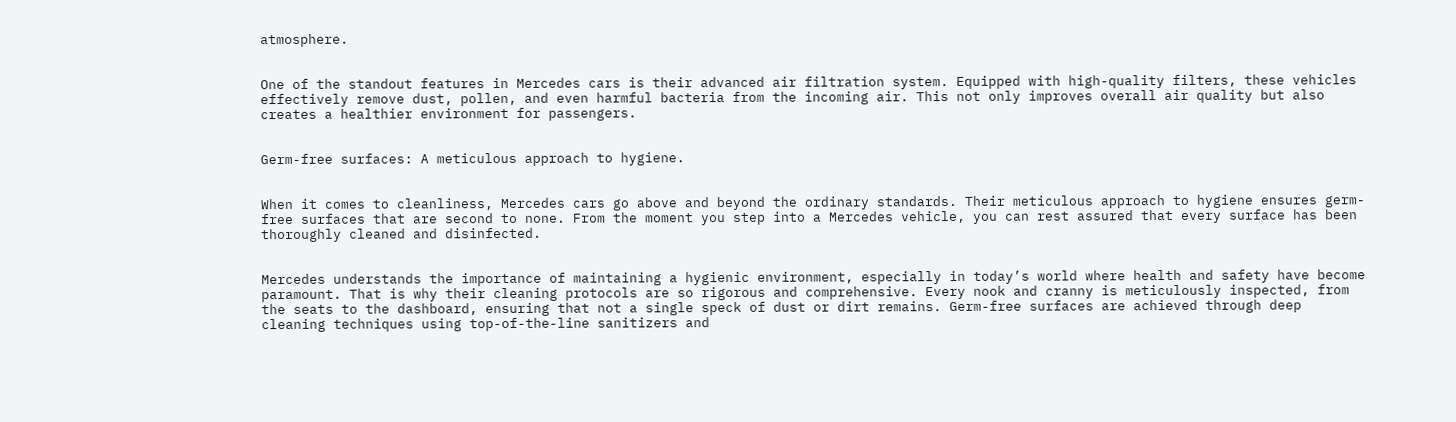atmosphere.


One of the standout features in Mercedes cars is their advanced air filtration system. Equipped with high-quality filters, these vehicles effectively remove dust, pollen, and even harmful bacteria from the incoming air. This not only improves overall air quality but also creates a healthier environment for passengers.


Germ-free surfaces: A meticulous approach to hygiene.


When it comes to cleanliness, Mercedes cars go above and beyond the ordinary standards. Their meticulous approach to hygiene ensures germ-free surfaces that are second to none. From the moment you step into a Mercedes vehicle, you can rest assured that every surface has been thoroughly cleaned and disinfected.


Mercedes understands the importance of maintaining a hygienic environment, especially in today’s world where health and safety have become paramount. That is why their cleaning protocols are so rigorous and comprehensive. Every nook and cranny is meticulously inspected, from the seats to the dashboard, ensuring that not a single speck of dust or dirt remains. Germ-free surfaces are achieved through deep cleaning techniques using top-of-the-line sanitizers and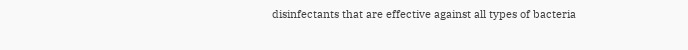disinfectants that are effective against all types of bacteria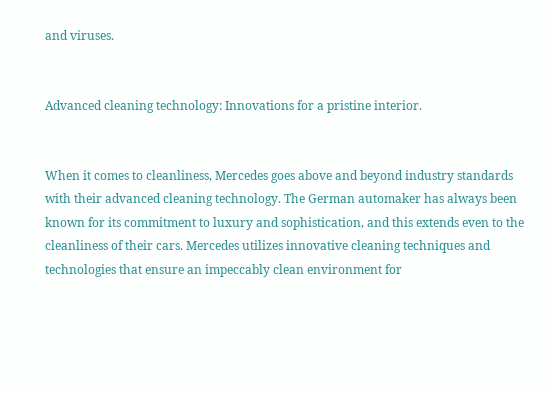and viruses.


Advanced cleaning technology: Innovations for a pristine interior.


When it comes to cleanliness, Mercedes goes above and beyond industry standards with their advanced cleaning technology. The German automaker has always been known for its commitment to luxury and sophistication, and this extends even to the cleanliness of their cars. Mercedes utilizes innovative cleaning techniques and technologies that ensure an impeccably clean environment for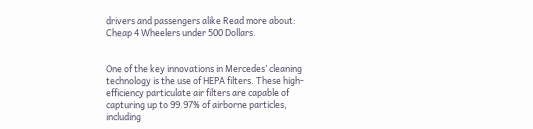drivers and passengers alike Read more about: Cheap 4 Wheelers under 500 Dollars.


One of the key innovations in Mercedes’ cleaning technology is the use of HEPA filters. These high-efficiency particulate air filters are capable of capturing up to 99.97% of airborne particles, including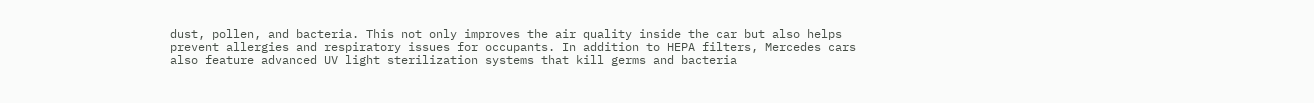dust, pollen, and bacteria. This not only improves the air quality inside the car but also helps prevent allergies and respiratory issues for occupants. In addition to HEPA filters, Mercedes cars also feature advanced UV light sterilization systems that kill germs and bacteria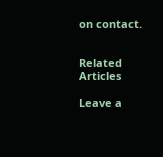on contact.


Related Articles

Leave a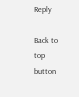Reply

Back to top button